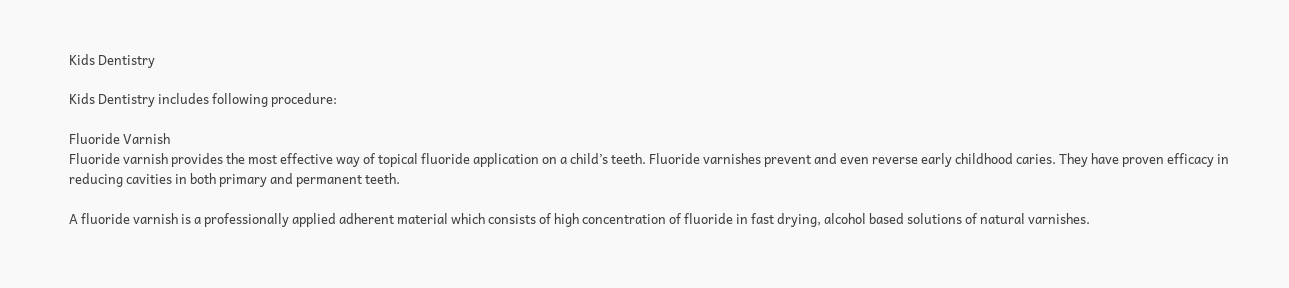Kids Dentistry

Kids Dentistry includes following procedure:

Fluoride Varnish
Fluoride varnish provides the most effective way of topical fluoride application on a child’s teeth. Fluoride varnishes prevent and even reverse early childhood caries. They have proven efficacy in reducing cavities in both primary and permanent teeth.

A fluoride varnish is a professionally applied adherent material which consists of high concentration of fluoride in fast drying, alcohol based solutions of natural varnishes.